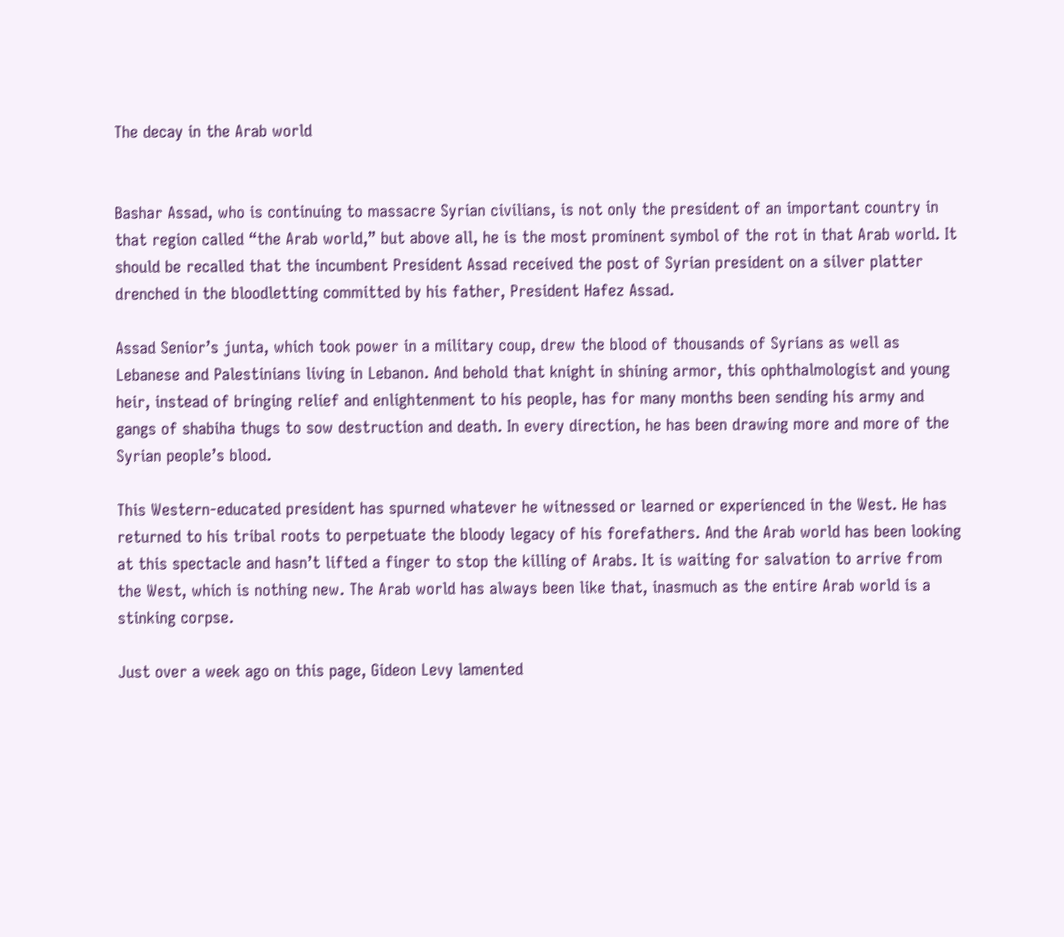The decay in the Arab world


Bashar Assad, who is continuing to massacre Syrian civilians, is not only the president of an important country in that region called “the Arab world,” but above all, he is the most prominent symbol of the rot in that Arab world. It should be recalled that the incumbent President Assad received the post of Syrian president on a silver platter drenched in the bloodletting committed by his father, President Hafez Assad.

Assad Senior’s junta, which took power in a military coup, drew the blood of thousands of Syrians as well as Lebanese and Palestinians living in Lebanon. And behold that knight in shining armor, this ophthalmologist and young heir, instead of bringing relief and enlightenment to his people, has for many months been sending his army and gangs of shabiha thugs to sow destruction and death. In every direction, he has been drawing more and more of the Syrian people’s blood.

This Western-educated president has spurned whatever he witnessed or learned or experienced in the West. He has returned to his tribal roots to perpetuate the bloody legacy of his forefathers. And the Arab world has been looking at this spectacle and hasn’t lifted a finger to stop the killing of Arabs. It is waiting for salvation to arrive from the West, which is nothing new. The Arab world has always been like that, inasmuch as the entire Arab world is a stinking corpse.

Just over a week ago on this page, Gideon Levy lamented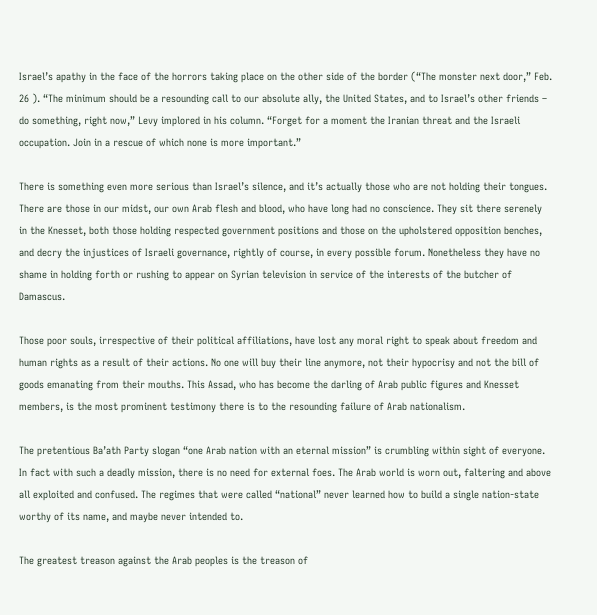Israel’s apathy in the face of the horrors taking place on the other side of the border (“The monster next door,” Feb. 26 ). “The minimum should be a resounding call to our absolute ally, the United States, and to Israel’s other friends – do something, right now,” Levy implored in his column. “Forget for a moment the Iranian threat and the Israeli occupation. Join in a rescue of which none is more important.”

There is something even more serious than Israel’s silence, and it’s actually those who are not holding their tongues. There are those in our midst, our own Arab flesh and blood, who have long had no conscience. They sit there serenely in the Knesset, both those holding respected government positions and those on the upholstered opposition benches, and decry the injustices of Israeli governance, rightly of course, in every possible forum. Nonetheless they have no shame in holding forth or rushing to appear on Syrian television in service of the interests of the butcher of Damascus.

Those poor souls, irrespective of their political affiliations, have lost any moral right to speak about freedom and human rights as a result of their actions. No one will buy their line anymore, not their hypocrisy and not the bill of goods emanating from their mouths. This Assad, who has become the darling of Arab public figures and Knesset members, is the most prominent testimony there is to the resounding failure of Arab nationalism.

The pretentious Ba’ath Party slogan “one Arab nation with an eternal mission” is crumbling within sight of everyone. In fact with such a deadly mission, there is no need for external foes. The Arab world is worn out, faltering and above all exploited and confused. The regimes that were called “national” never learned how to build a single nation-state worthy of its name, and maybe never intended to.

The greatest treason against the Arab peoples is the treason of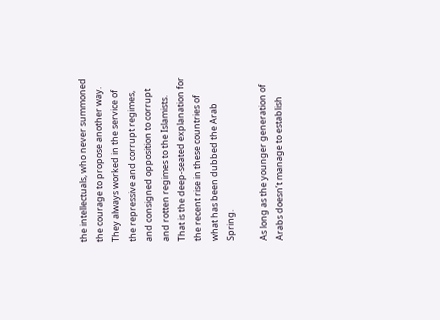the intellectuals, who never summoned the courage to propose another way. They always worked in the service of the repressive and corrupt regimes, and consigned opposition to corrupt and rotten regimes to the Islamists. That is the deep-seated explanation for the recent rise in these countries of what has been dubbed the Arab Spring.

As long as the younger generation of Arabs doesn’t manage to establish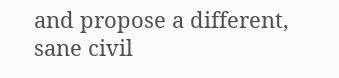and propose a different, sane civil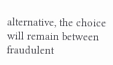alternative, the choice will remain between fraudulent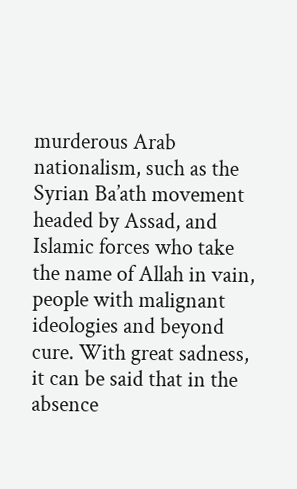murderous Arab nationalism, such as the Syrian Ba’ath movement headed by Assad, and Islamic forces who take the name of Allah in vain, people with malignant ideologies and beyond cure. With great sadness, it can be said that in the absence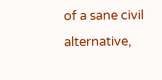of a sane civil alternative,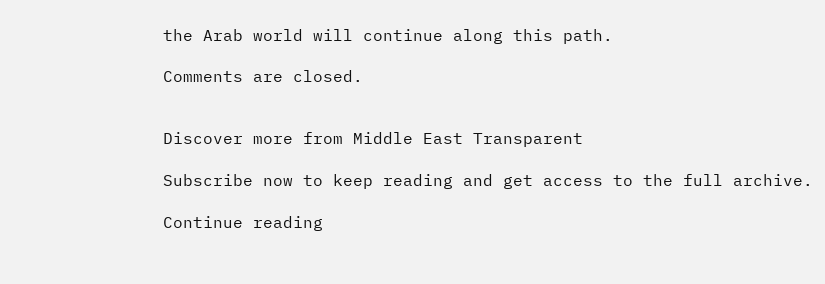the Arab world will continue along this path.

Comments are closed.


Discover more from Middle East Transparent

Subscribe now to keep reading and get access to the full archive.

Continue reading